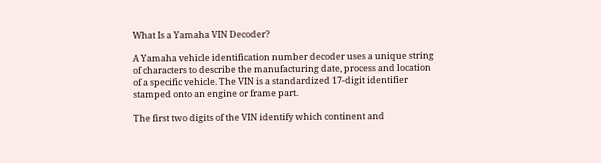What Is a Yamaha VIN Decoder?

A Yamaha vehicle identification number decoder uses a unique string of characters to describe the manufacturing date, process and location of a specific vehicle. The VIN is a standardized 17-digit identifier stamped onto an engine or frame part.

The first two digits of the VIN identify which continent and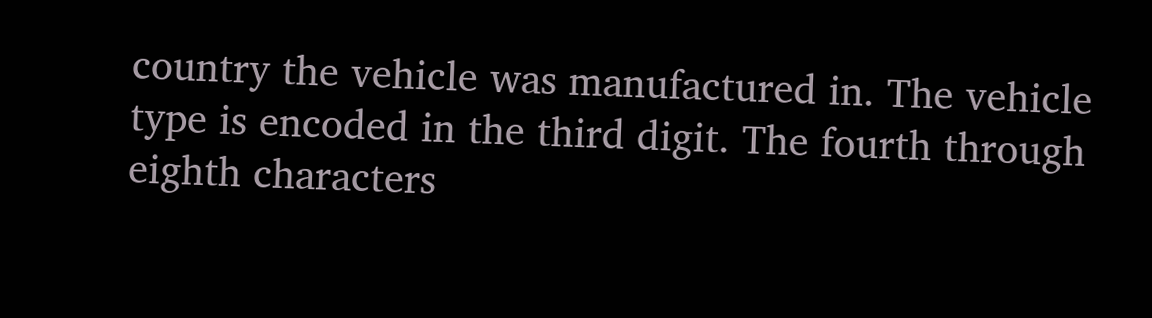country the vehicle was manufactured in. The vehicle type is encoded in the third digit. The fourth through eighth characters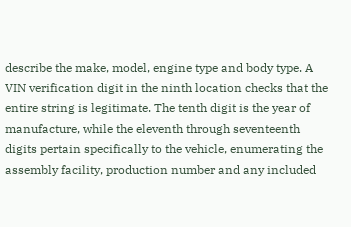describe the make, model, engine type and body type. A VIN verification digit in the ninth location checks that the entire string is legitimate. The tenth digit is the year of manufacture, while the eleventh through seventeenth digits pertain specifically to the vehicle, enumerating the assembly facility, production number and any included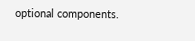optional components.